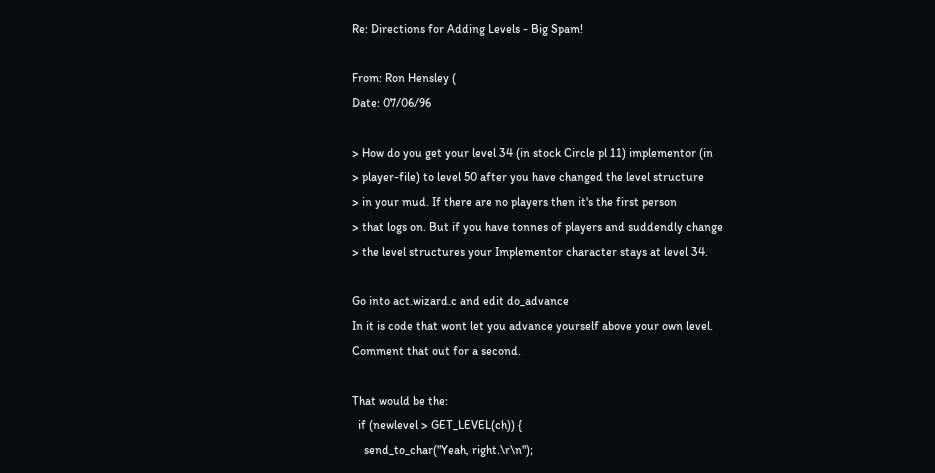Re: Directions for Adding Levels - Big Spam!

From: Ron Hensley (
Date: 07/06/96

> How do you get your level 34 (in stock Circle pl 11) implementor (in
> player-file) to level 50 after you have changed the level structure
> in your mud. If there are no players then it's the first person
> that logs on. But if you have tonnes of players and suddendly change
> the level structures your Implementor character stays at level 34.

Go into act.wizard.c and edit do_advance
In it is code that wont let you advance yourself above your own level.
Comment that out for a second.

That would be the:
  if (newlevel > GET_LEVEL(ch)) {
    send_to_char("Yeah, right.\r\n");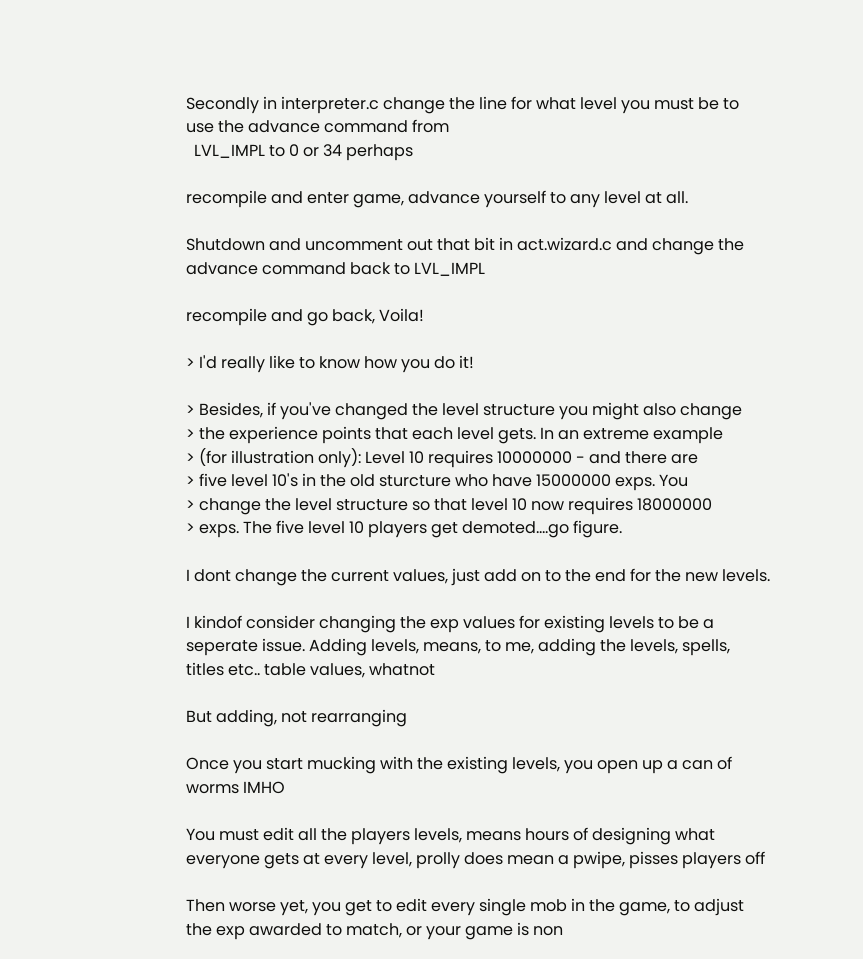Secondly in interpreter.c change the line for what level you must be to
use the advance command from
  LVL_IMPL to 0 or 34 perhaps

recompile and enter game, advance yourself to any level at all.

Shutdown and uncomment out that bit in act.wizard.c and change the
advance command back to LVL_IMPL

recompile and go back, Voila!

> I'd really like to know how you do it!

> Besides, if you've changed the level structure you might also change
> the experience points that each level gets. In an extreme example
> (for illustration only): Level 10 requires 10000000 - and there are
> five level 10's in the old sturcture who have 15000000 exps. You
> change the level structure so that level 10 now requires 18000000
> exps. The five level 10 players get demoted....go figure.

I dont change the current values, just add on to the end for the new levels.

I kindof consider changing the exp values for existing levels to be a
seperate issue. Adding levels, means, to me, adding the levels, spells,
titles etc.. table values, whatnot

But adding, not rearranging

Once you start mucking with the existing levels, you open up a can of
worms IMHO

You must edit all the players levels, means hours of designing what
everyone gets at every level, prolly does mean a pwipe, pisses players off

Then worse yet, you get to edit every single mob in the game, to adjust
the exp awarded to match, or your game is non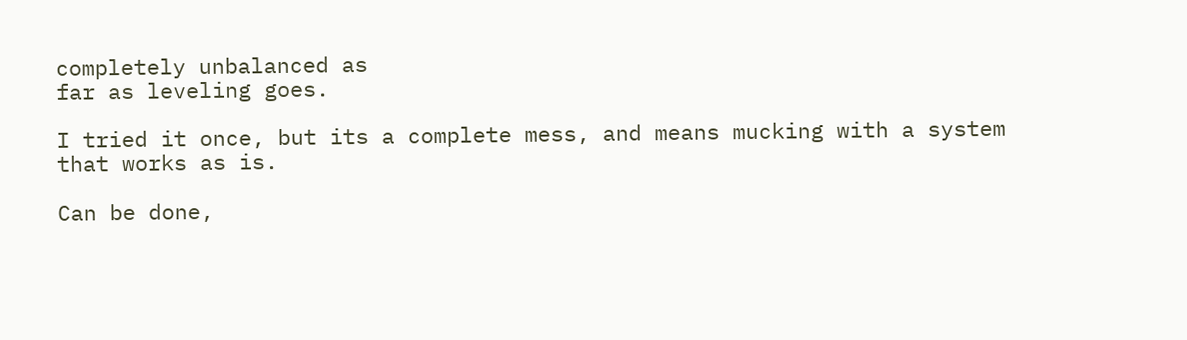completely unbalanced as
far as leveling goes.

I tried it once, but its a complete mess, and means mucking with a system
that works as is.

Can be done,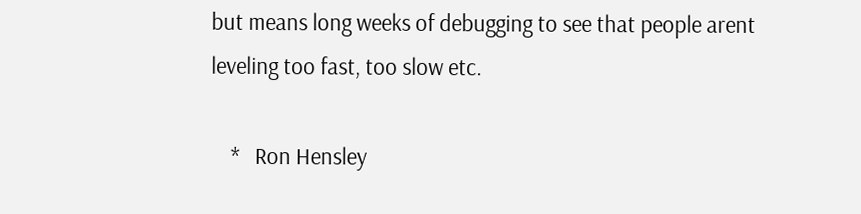but means long weeks of debugging to see that people arent
leveling too fast, too slow etc.

    *   Ron Hensley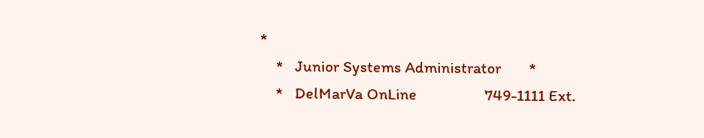*
    *   Junior Systems Administrator       *
    *   DelMarVa OnLine                 749-1111 Ext.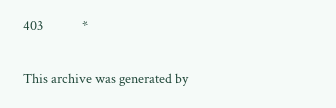403             *

This archive was generated by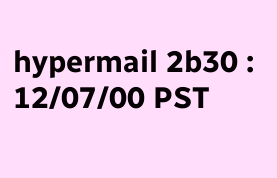hypermail 2b30 : 12/07/00 PST